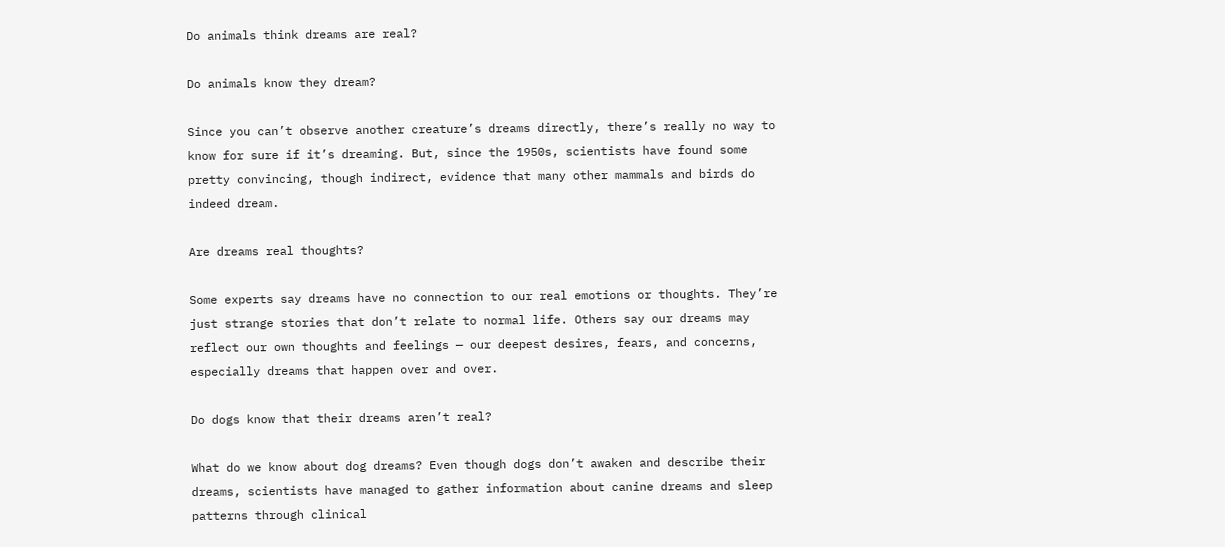Do animals think dreams are real?

Do animals know they dream?

Since you can’t observe another creature’s dreams directly, there’s really no way to know for sure if it’s dreaming. But, since the 1950s, scientists have found some pretty convincing, though indirect, evidence that many other mammals and birds do indeed dream.

Are dreams real thoughts?

Some experts say dreams have no connection to our real emotions or thoughts. They’re just strange stories that don’t relate to normal life. Others say our dreams may reflect our own thoughts and feelings — our deepest desires, fears, and concerns, especially dreams that happen over and over.

Do dogs know that their dreams aren’t real?

What do we know about dog dreams? Even though dogs don’t awaken and describe their dreams, scientists have managed to gather information about canine dreams and sleep patterns through clinical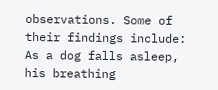observations. Some of their findings include: As a dog falls asleep, his breathing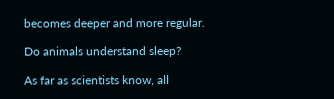becomes deeper and more regular.

Do animals understand sleep?

As far as scientists know, all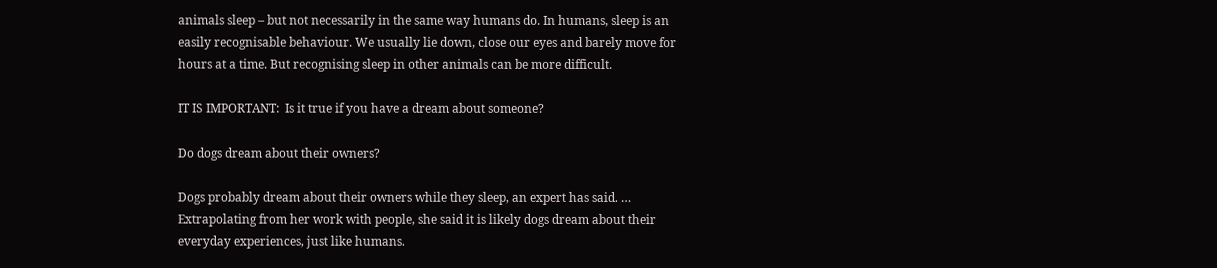animals sleep – but not necessarily in the same way humans do. In humans, sleep is an easily recognisable behaviour. We usually lie down, close our eyes and barely move for hours at a time. But recognising sleep in other animals can be more difficult.

IT IS IMPORTANT:  Is it true if you have a dream about someone?

Do dogs dream about their owners?

Dogs probably dream about their owners while they sleep, an expert has said. … Extrapolating from her work with people, she said it is likely dogs dream about their everyday experiences, just like humans.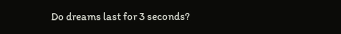Do dreams last for 3 seconds?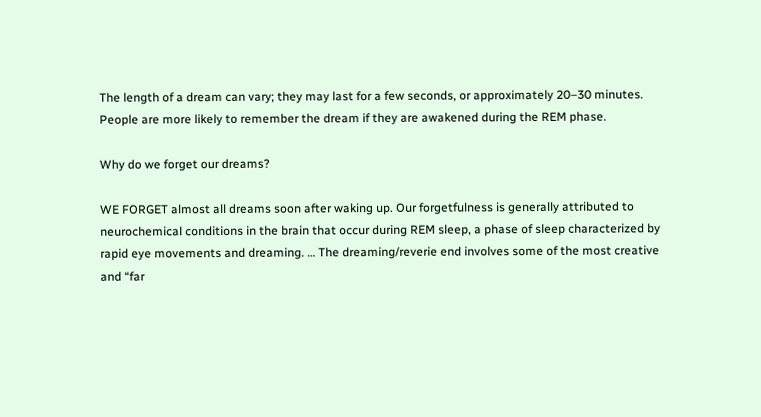The length of a dream can vary; they may last for a few seconds, or approximately 20–30 minutes. People are more likely to remember the dream if they are awakened during the REM phase.

Why do we forget our dreams?

WE FORGET almost all dreams soon after waking up. Our forgetfulness is generally attributed to neurochemical conditions in the brain that occur during REM sleep, a phase of sleep characterized by rapid eye movements and dreaming. … The dreaming/reverie end involves some of the most creative and “far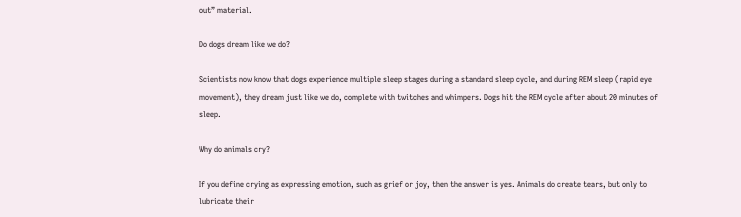out” material.

Do dogs dream like we do?

Scientists now know that dogs experience multiple sleep stages during a standard sleep cycle, and during REM sleep (rapid eye movement), they dream just like we do, complete with twitches and whimpers. Dogs hit the REM cycle after about 20 minutes of sleep.

Why do animals cry?

If you define crying as expressing emotion, such as grief or joy, then the answer is yes. Animals do create tears, but only to lubricate their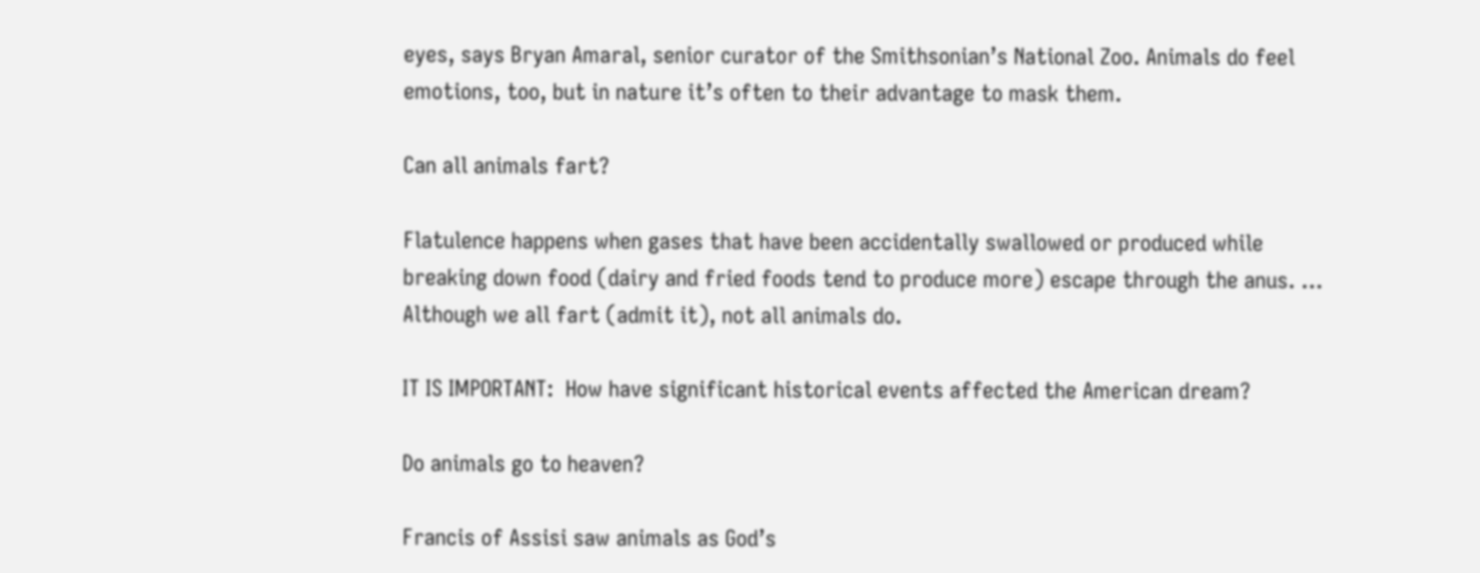eyes, says Bryan Amaral, senior curator of the Smithsonian’s National Zoo. Animals do feel emotions, too, but in nature it’s often to their advantage to mask them.

Can all animals fart?

Flatulence happens when gases that have been accidentally swallowed or produced while breaking down food (dairy and fried foods tend to produce more) escape through the anus. … Although we all fart (admit it), not all animals do.

IT IS IMPORTANT:  How have significant historical events affected the American dream?

Do animals go to heaven?

Francis of Assisi saw animals as God’s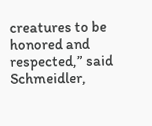creatures to be honored and respected,” said Schmeidler,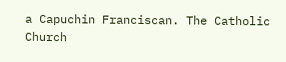a Capuchin Franciscan. The Catholic Church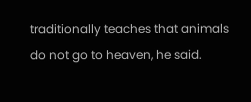traditionally teaches that animals do not go to heaven, he said.